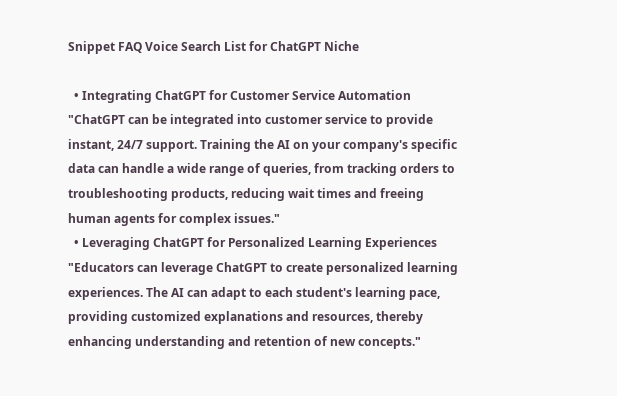Snippet FAQ Voice Search List for ChatGPT Niche

  • Integrating ChatGPT for Customer Service Automation "ChatGPT can be integrated into customer service to provide instant, 24/7 support. Training the AI on your company's specific data can handle a wide range of queries, from tracking orders to troubleshooting products, reducing wait times and freeing human agents for complex issues."
  • Leveraging ChatGPT for Personalized Learning Experiences "Educators can leverage ChatGPT to create personalized learning experiences. The AI can adapt to each student's learning pace, providing customized explanations and resources, thereby enhancing understanding and retention of new concepts."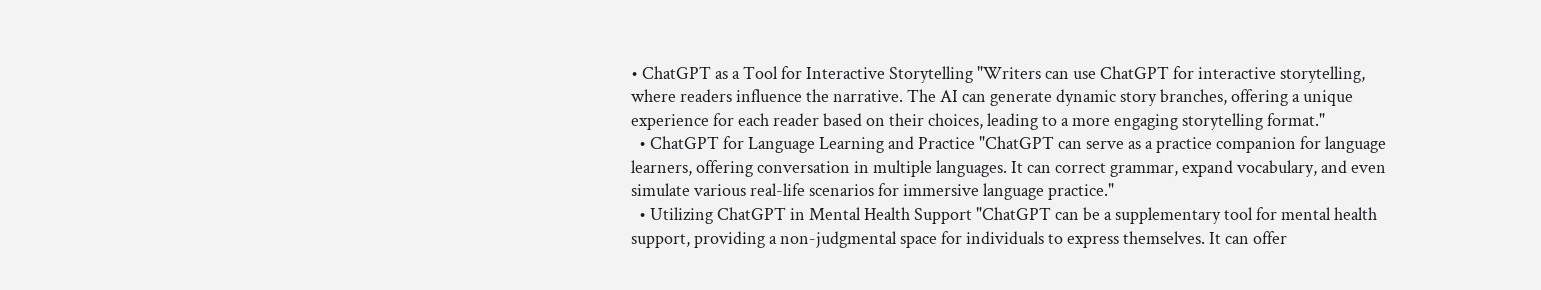• ChatGPT as a Tool for Interactive Storytelling "Writers can use ChatGPT for interactive storytelling, where readers influence the narrative. The AI can generate dynamic story branches, offering a unique experience for each reader based on their choices, leading to a more engaging storytelling format."
  • ChatGPT for Language Learning and Practice "ChatGPT can serve as a practice companion for language learners, offering conversation in multiple languages. It can correct grammar, expand vocabulary, and even simulate various real-life scenarios for immersive language practice."
  • Utilizing ChatGPT in Mental Health Support "ChatGPT can be a supplementary tool for mental health support, providing a non-judgmental space for individuals to express themselves. It can offer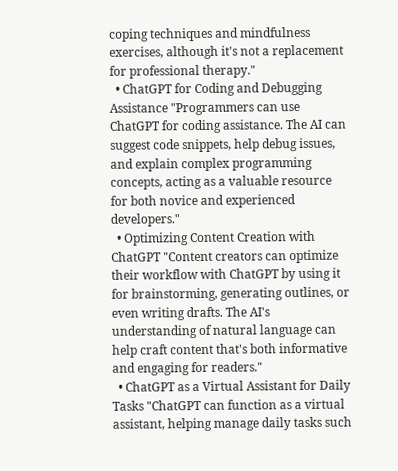coping techniques and mindfulness exercises, although it's not a replacement for professional therapy."
  • ChatGPT for Coding and Debugging Assistance "Programmers can use ChatGPT for coding assistance. The AI can suggest code snippets, help debug issues, and explain complex programming concepts, acting as a valuable resource for both novice and experienced developers."
  • Optimizing Content Creation with ChatGPT "Content creators can optimize their workflow with ChatGPT by using it for brainstorming, generating outlines, or even writing drafts. The AI's understanding of natural language can help craft content that's both informative and engaging for readers."
  • ChatGPT as a Virtual Assistant for Daily Tasks "ChatGPT can function as a virtual assistant, helping manage daily tasks such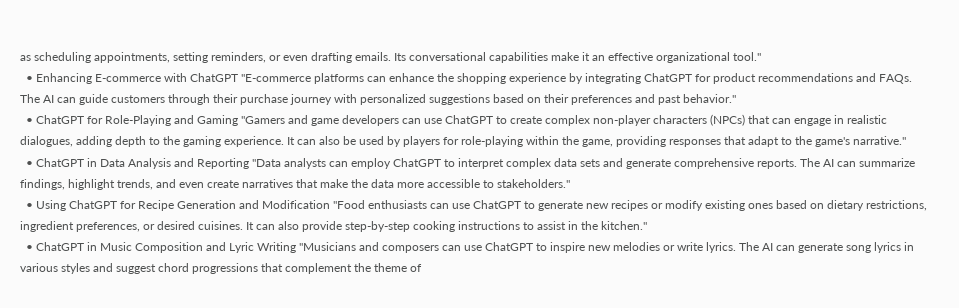as scheduling appointments, setting reminders, or even drafting emails. Its conversational capabilities make it an effective organizational tool."
  • Enhancing E-commerce with ChatGPT "E-commerce platforms can enhance the shopping experience by integrating ChatGPT for product recommendations and FAQs. The AI can guide customers through their purchase journey with personalized suggestions based on their preferences and past behavior."
  • ChatGPT for Role-Playing and Gaming "Gamers and game developers can use ChatGPT to create complex non-player characters (NPCs) that can engage in realistic dialogues, adding depth to the gaming experience. It can also be used by players for role-playing within the game, providing responses that adapt to the game's narrative."
  • ChatGPT in Data Analysis and Reporting "Data analysts can employ ChatGPT to interpret complex data sets and generate comprehensive reports. The AI can summarize findings, highlight trends, and even create narratives that make the data more accessible to stakeholders."
  • Using ChatGPT for Recipe Generation and Modification "Food enthusiasts can use ChatGPT to generate new recipes or modify existing ones based on dietary restrictions, ingredient preferences, or desired cuisines. It can also provide step-by-step cooking instructions to assist in the kitchen."
  • ChatGPT in Music Composition and Lyric Writing "Musicians and composers can use ChatGPT to inspire new melodies or write lyrics. The AI can generate song lyrics in various styles and suggest chord progressions that complement the theme of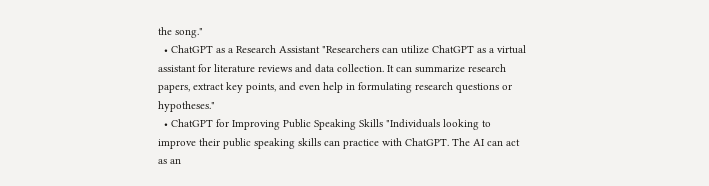the song."
  • ChatGPT as a Research Assistant "Researchers can utilize ChatGPT as a virtual assistant for literature reviews and data collection. It can summarize research papers, extract key points, and even help in formulating research questions or hypotheses."
  • ChatGPT for Improving Public Speaking Skills "Individuals looking to improve their public speaking skills can practice with ChatGPT. The AI can act as an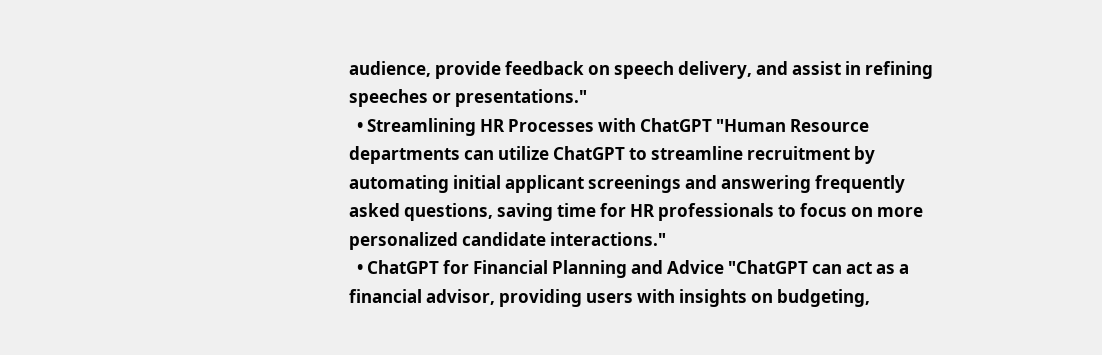audience, provide feedback on speech delivery, and assist in refining speeches or presentations."
  • Streamlining HR Processes with ChatGPT "Human Resource departments can utilize ChatGPT to streamline recruitment by automating initial applicant screenings and answering frequently asked questions, saving time for HR professionals to focus on more personalized candidate interactions."
  • ChatGPT for Financial Planning and Advice "ChatGPT can act as a financial advisor, providing users with insights on budgeting,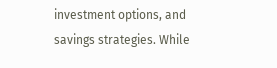investment options, and savings strategies. While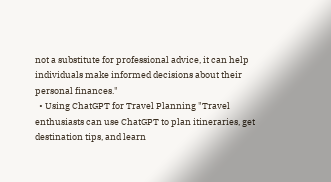not a substitute for professional advice, it can help individuals make informed decisions about their personal finances."
  • Using ChatGPT for Travel Planning "Travel enthusiasts can use ChatGPT to plan itineraries, get destination tips, and learn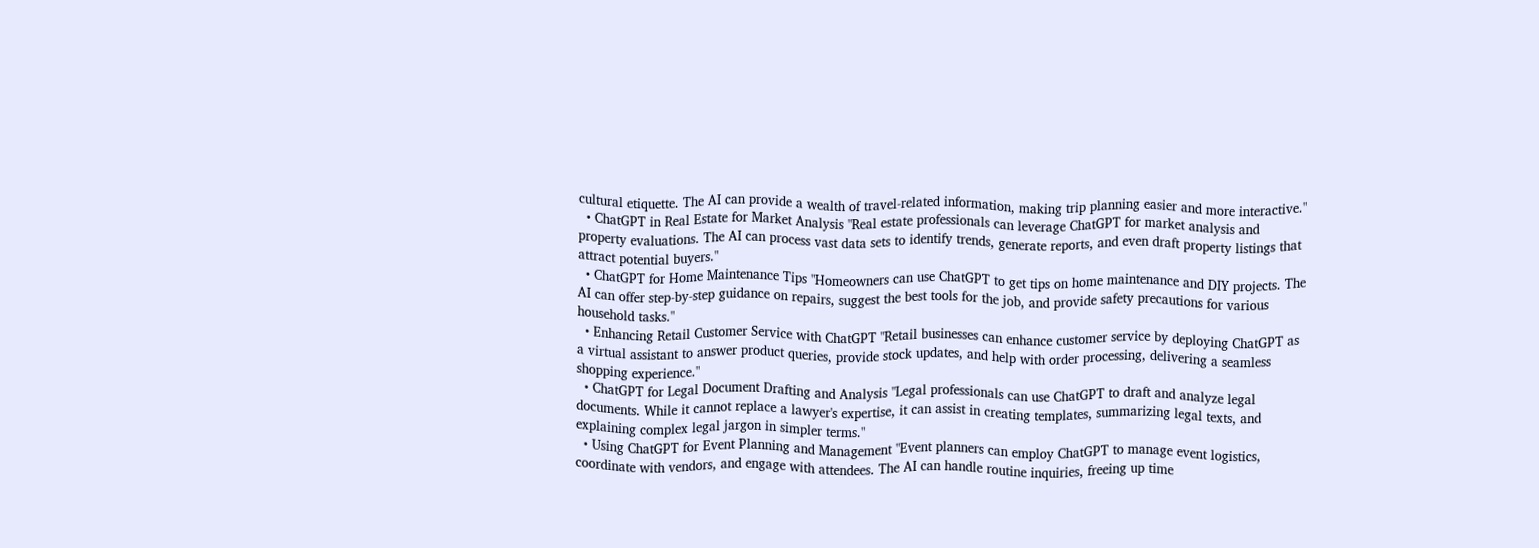cultural etiquette. The AI can provide a wealth of travel-related information, making trip planning easier and more interactive."
  • ChatGPT in Real Estate for Market Analysis "Real estate professionals can leverage ChatGPT for market analysis and property evaluations. The AI can process vast data sets to identify trends, generate reports, and even draft property listings that attract potential buyers."
  • ChatGPT for Home Maintenance Tips "Homeowners can use ChatGPT to get tips on home maintenance and DIY projects. The AI can offer step-by-step guidance on repairs, suggest the best tools for the job, and provide safety precautions for various household tasks."
  • Enhancing Retail Customer Service with ChatGPT "Retail businesses can enhance customer service by deploying ChatGPT as a virtual assistant to answer product queries, provide stock updates, and help with order processing, delivering a seamless shopping experience."
  • ChatGPT for Legal Document Drafting and Analysis "Legal professionals can use ChatGPT to draft and analyze legal documents. While it cannot replace a lawyer's expertise, it can assist in creating templates, summarizing legal texts, and explaining complex legal jargon in simpler terms."
  • Using ChatGPT for Event Planning and Management "Event planners can employ ChatGPT to manage event logistics, coordinate with vendors, and engage with attendees. The AI can handle routine inquiries, freeing up time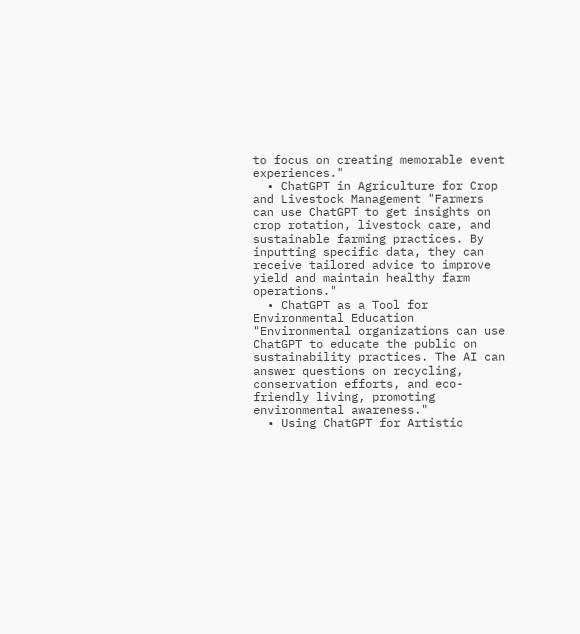to focus on creating memorable event experiences."
  • ChatGPT in Agriculture for Crop and Livestock Management "Farmers can use ChatGPT to get insights on crop rotation, livestock care, and sustainable farming practices. By inputting specific data, they can receive tailored advice to improve yield and maintain healthy farm operations."
  • ChatGPT as a Tool for Environmental Education "Environmental organizations can use ChatGPT to educate the public on sustainability practices. The AI can answer questions on recycling, conservation efforts, and eco-friendly living, promoting environmental awareness."
  • Using ChatGPT for Artistic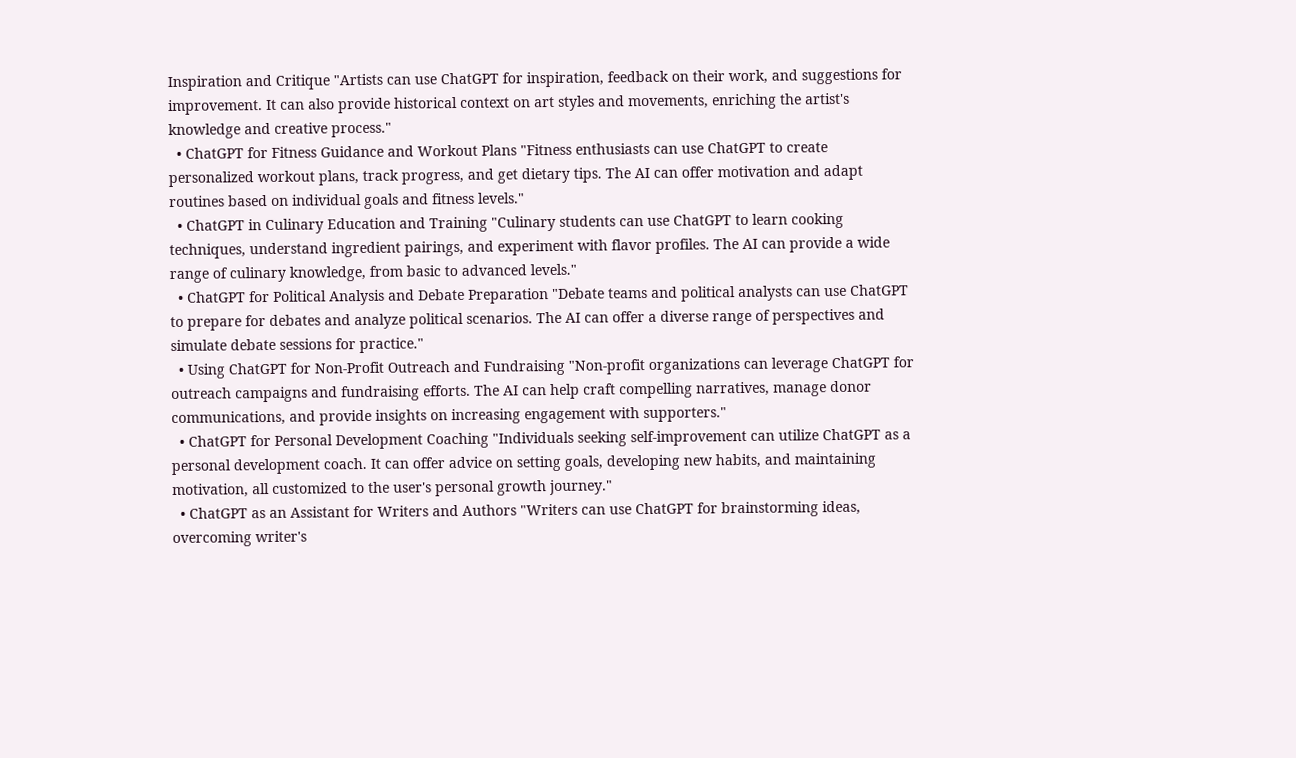Inspiration and Critique "Artists can use ChatGPT for inspiration, feedback on their work, and suggestions for improvement. It can also provide historical context on art styles and movements, enriching the artist's knowledge and creative process."
  • ChatGPT for Fitness Guidance and Workout Plans "Fitness enthusiasts can use ChatGPT to create personalized workout plans, track progress, and get dietary tips. The AI can offer motivation and adapt routines based on individual goals and fitness levels."
  • ChatGPT in Culinary Education and Training "Culinary students can use ChatGPT to learn cooking techniques, understand ingredient pairings, and experiment with flavor profiles. The AI can provide a wide range of culinary knowledge, from basic to advanced levels."
  • ChatGPT for Political Analysis and Debate Preparation "Debate teams and political analysts can use ChatGPT to prepare for debates and analyze political scenarios. The AI can offer a diverse range of perspectives and simulate debate sessions for practice."
  • Using ChatGPT for Non-Profit Outreach and Fundraising "Non-profit organizations can leverage ChatGPT for outreach campaigns and fundraising efforts. The AI can help craft compelling narratives, manage donor communications, and provide insights on increasing engagement with supporters."
  • ChatGPT for Personal Development Coaching "Individuals seeking self-improvement can utilize ChatGPT as a personal development coach. It can offer advice on setting goals, developing new habits, and maintaining motivation, all customized to the user's personal growth journey."
  • ChatGPT as an Assistant for Writers and Authors "Writers can use ChatGPT for brainstorming ideas, overcoming writer's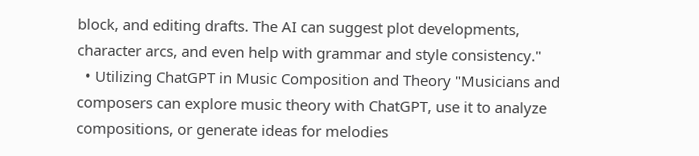block, and editing drafts. The AI can suggest plot developments, character arcs, and even help with grammar and style consistency."
  • Utilizing ChatGPT in Music Composition and Theory "Musicians and composers can explore music theory with ChatGPT, use it to analyze compositions, or generate ideas for melodies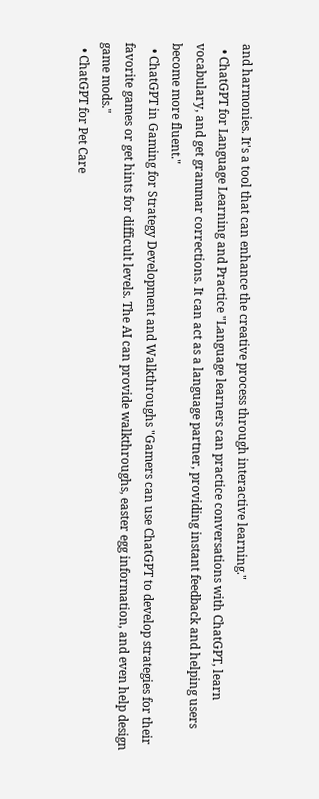and harmonies. It's a tool that can enhance the creative process through interactive learning."
  • ChatGPT for Language Learning and Practice "Language learners can practice conversations with ChatGPT, learn vocabulary, and get grammar corrections. It can act as a language partner, providing instant feedback and helping users become more fluent."
  • ChatGPT in Gaming for Strategy Development and Walkthroughs "Gamers can use ChatGPT to develop strategies for their favorite games or get hints for difficult levels. The AI can provide walkthroughs, easter egg information, and even help design game mods."
  • ChatGPT for Pet Care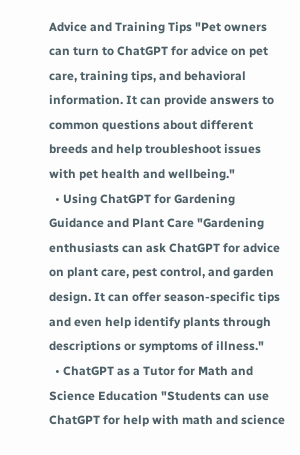Advice and Training Tips "Pet owners can turn to ChatGPT for advice on pet care, training tips, and behavioral information. It can provide answers to common questions about different breeds and help troubleshoot issues with pet health and wellbeing."
  • Using ChatGPT for Gardening Guidance and Plant Care "Gardening enthusiasts can ask ChatGPT for advice on plant care, pest control, and garden design. It can offer season-specific tips and even help identify plants through descriptions or symptoms of illness."
  • ChatGPT as a Tutor for Math and Science Education "Students can use ChatGPT for help with math and science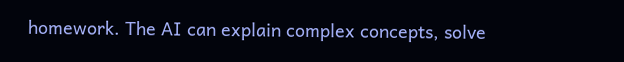homework. The AI can explain complex concepts, solve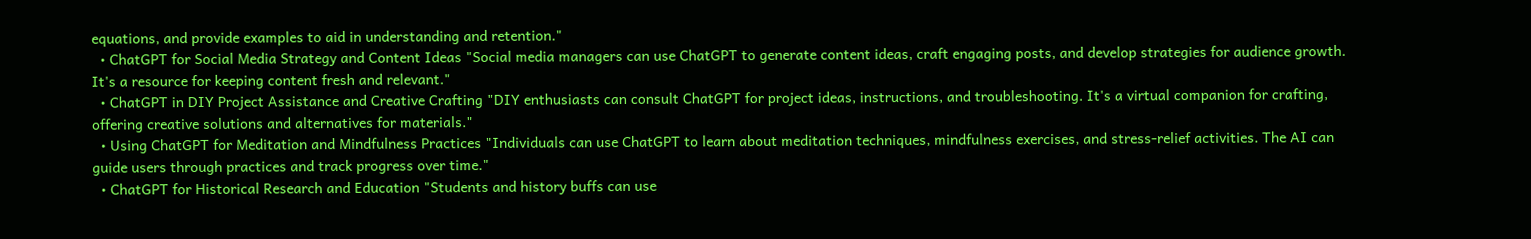equations, and provide examples to aid in understanding and retention."
  • ChatGPT for Social Media Strategy and Content Ideas "Social media managers can use ChatGPT to generate content ideas, craft engaging posts, and develop strategies for audience growth. It's a resource for keeping content fresh and relevant."
  • ChatGPT in DIY Project Assistance and Creative Crafting "DIY enthusiasts can consult ChatGPT for project ideas, instructions, and troubleshooting. It's a virtual companion for crafting, offering creative solutions and alternatives for materials."
  • Using ChatGPT for Meditation and Mindfulness Practices "Individuals can use ChatGPT to learn about meditation techniques, mindfulness exercises, and stress-relief activities. The AI can guide users through practices and track progress over time."
  • ChatGPT for Historical Research and Education "Students and history buffs can use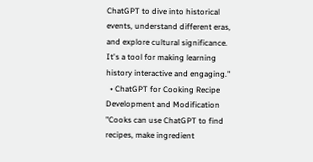ChatGPT to dive into historical events, understand different eras, and explore cultural significance. It's a tool for making learning history interactive and engaging."
  • ChatGPT for Cooking Recipe Development and Modification "Cooks can use ChatGPT to find recipes, make ingredient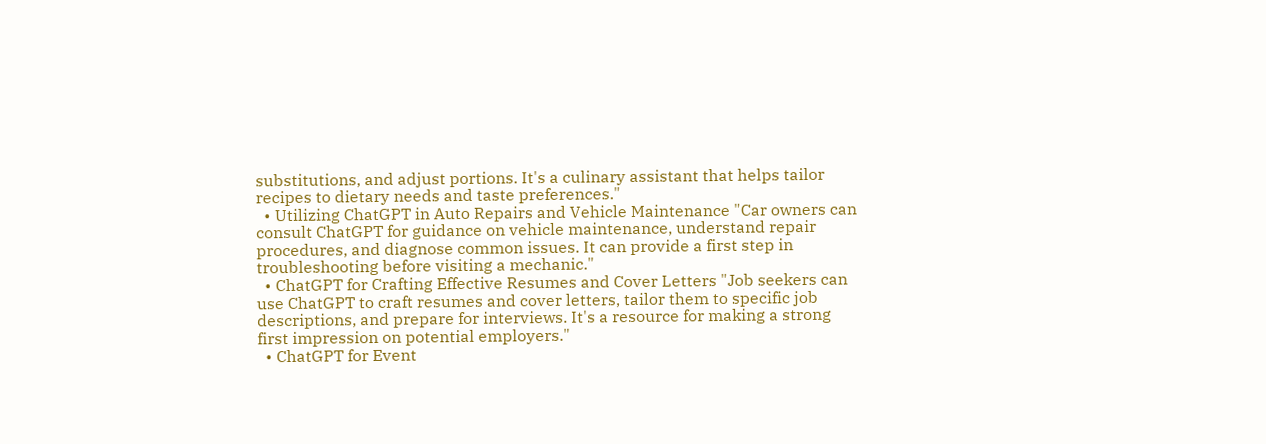substitutions, and adjust portions. It's a culinary assistant that helps tailor recipes to dietary needs and taste preferences."
  • Utilizing ChatGPT in Auto Repairs and Vehicle Maintenance "Car owners can consult ChatGPT for guidance on vehicle maintenance, understand repair procedures, and diagnose common issues. It can provide a first step in troubleshooting before visiting a mechanic."
  • ChatGPT for Crafting Effective Resumes and Cover Letters "Job seekers can use ChatGPT to craft resumes and cover letters, tailor them to specific job descriptions, and prepare for interviews. It's a resource for making a strong first impression on potential employers."
  • ChatGPT for Event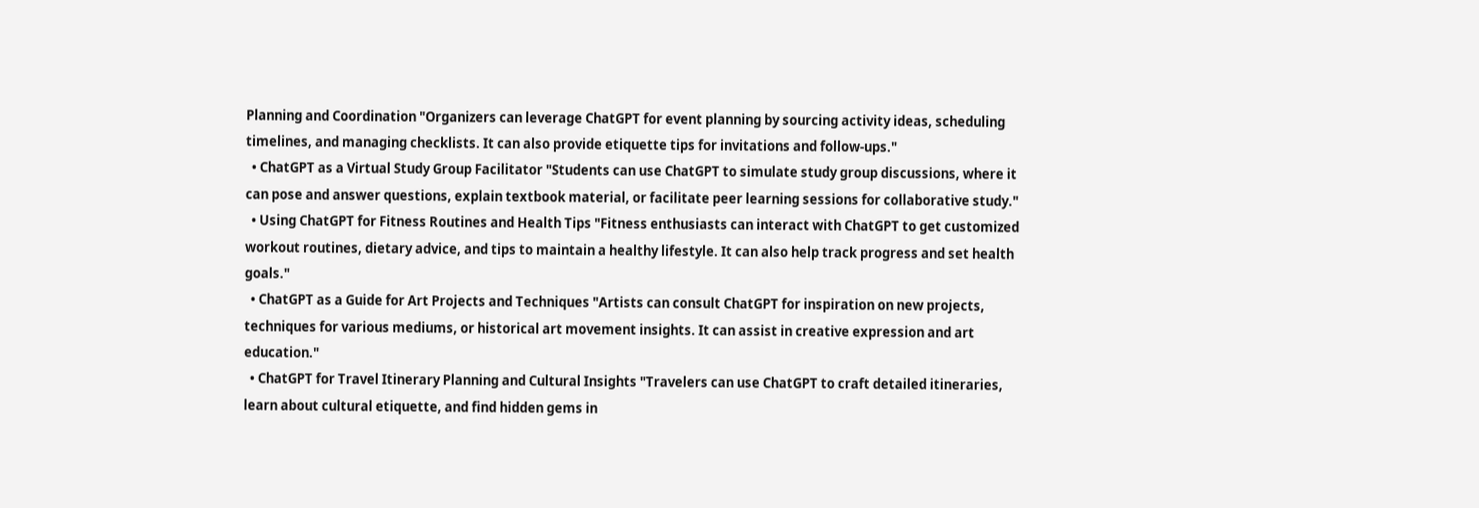Planning and Coordination "Organizers can leverage ChatGPT for event planning by sourcing activity ideas, scheduling timelines, and managing checklists. It can also provide etiquette tips for invitations and follow-ups."
  • ChatGPT as a Virtual Study Group Facilitator "Students can use ChatGPT to simulate study group discussions, where it can pose and answer questions, explain textbook material, or facilitate peer learning sessions for collaborative study."
  • Using ChatGPT for Fitness Routines and Health Tips "Fitness enthusiasts can interact with ChatGPT to get customized workout routines, dietary advice, and tips to maintain a healthy lifestyle. It can also help track progress and set health goals."
  • ChatGPT as a Guide for Art Projects and Techniques "Artists can consult ChatGPT for inspiration on new projects, techniques for various mediums, or historical art movement insights. It can assist in creative expression and art education."
  • ChatGPT for Travel Itinerary Planning and Cultural Insights "Travelers can use ChatGPT to craft detailed itineraries, learn about cultural etiquette, and find hidden gems in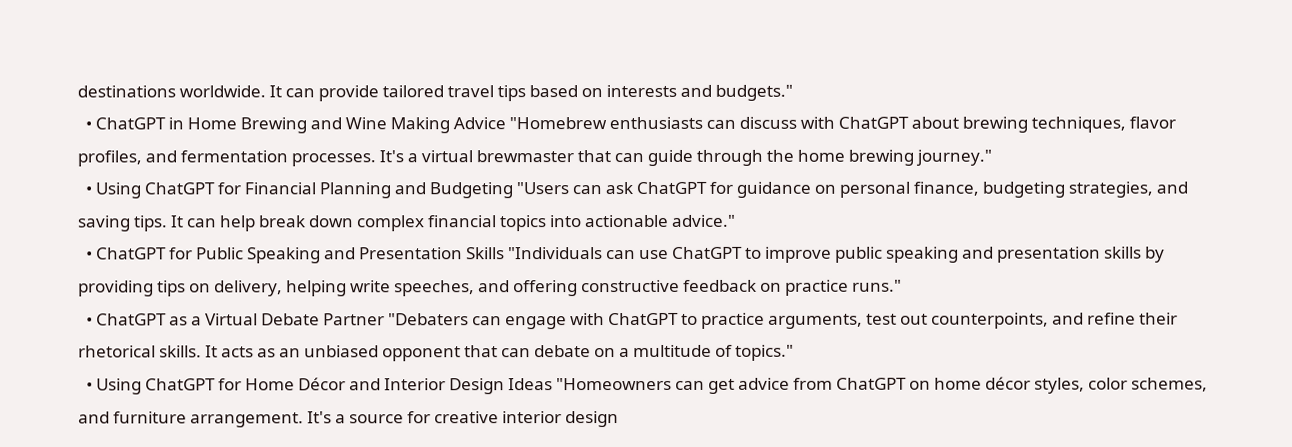destinations worldwide. It can provide tailored travel tips based on interests and budgets."
  • ChatGPT in Home Brewing and Wine Making Advice "Homebrew enthusiasts can discuss with ChatGPT about brewing techniques, flavor profiles, and fermentation processes. It's a virtual brewmaster that can guide through the home brewing journey."
  • Using ChatGPT for Financial Planning and Budgeting "Users can ask ChatGPT for guidance on personal finance, budgeting strategies, and saving tips. It can help break down complex financial topics into actionable advice."
  • ChatGPT for Public Speaking and Presentation Skills "Individuals can use ChatGPT to improve public speaking and presentation skills by providing tips on delivery, helping write speeches, and offering constructive feedback on practice runs."
  • ChatGPT as a Virtual Debate Partner "Debaters can engage with ChatGPT to practice arguments, test out counterpoints, and refine their rhetorical skills. It acts as an unbiased opponent that can debate on a multitude of topics."
  • Using ChatGPT for Home Décor and Interior Design Ideas "Homeowners can get advice from ChatGPT on home décor styles, color schemes, and furniture arrangement. It's a source for creative interior design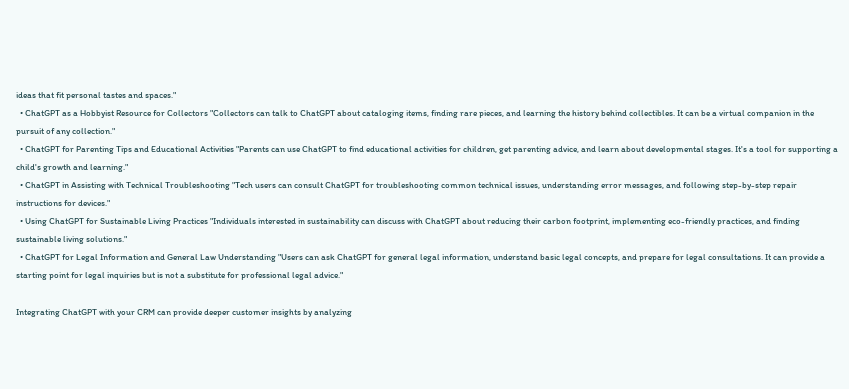ideas that fit personal tastes and spaces."
  • ChatGPT as a Hobbyist Resource for Collectors "Collectors can talk to ChatGPT about cataloging items, finding rare pieces, and learning the history behind collectibles. It can be a virtual companion in the pursuit of any collection."
  • ChatGPT for Parenting Tips and Educational Activities "Parents can use ChatGPT to find educational activities for children, get parenting advice, and learn about developmental stages. It's a tool for supporting a child's growth and learning."
  • ChatGPT in Assisting with Technical Troubleshooting "Tech users can consult ChatGPT for troubleshooting common technical issues, understanding error messages, and following step-by-step repair instructions for devices."
  • Using ChatGPT for Sustainable Living Practices "Individuals interested in sustainability can discuss with ChatGPT about reducing their carbon footprint, implementing eco-friendly practices, and finding sustainable living solutions."
  • ChatGPT for Legal Information and General Law Understanding "Users can ask ChatGPT for general legal information, understand basic legal concepts, and prepare for legal consultations. It can provide a starting point for legal inquiries but is not a substitute for professional legal advice."

Integrating ChatGPT with your CRM can provide deeper customer insights by analyzing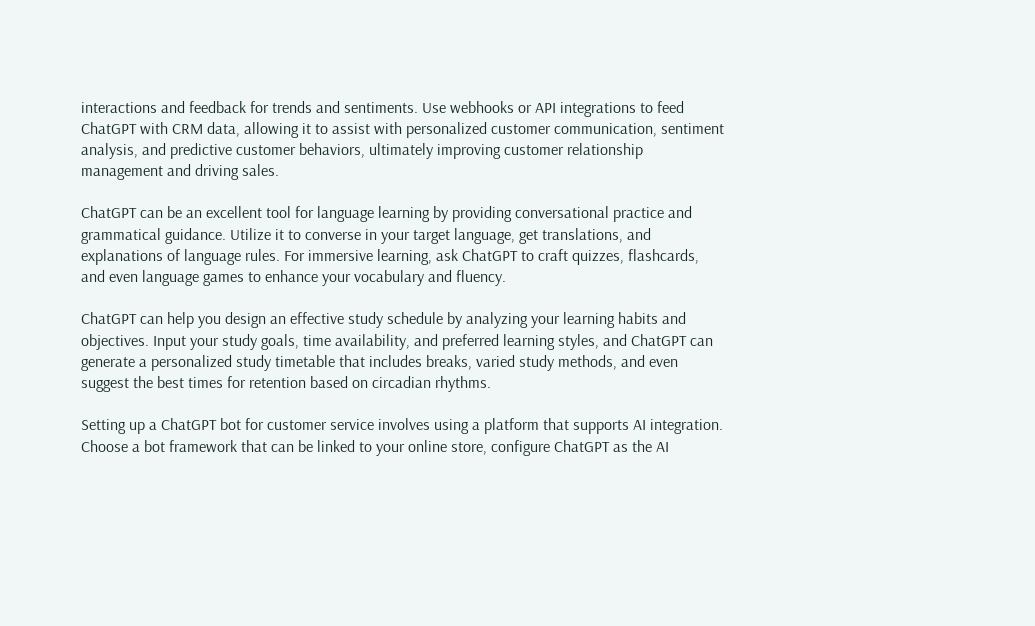interactions and feedback for trends and sentiments. Use webhooks or API integrations to feed ChatGPT with CRM data, allowing it to assist with personalized customer communication, sentiment analysis, and predictive customer behaviors, ultimately improving customer relationship management and driving sales.

ChatGPT can be an excellent tool for language learning by providing conversational practice and grammatical guidance. Utilize it to converse in your target language, get translations, and explanations of language rules. For immersive learning, ask ChatGPT to craft quizzes, flashcards, and even language games to enhance your vocabulary and fluency.

ChatGPT can help you design an effective study schedule by analyzing your learning habits and objectives. Input your study goals, time availability, and preferred learning styles, and ChatGPT can generate a personalized study timetable that includes breaks, varied study methods, and even suggest the best times for retention based on circadian rhythms.

Setting up a ChatGPT bot for customer service involves using a platform that supports AI integration. Choose a bot framework that can be linked to your online store, configure ChatGPT as the AI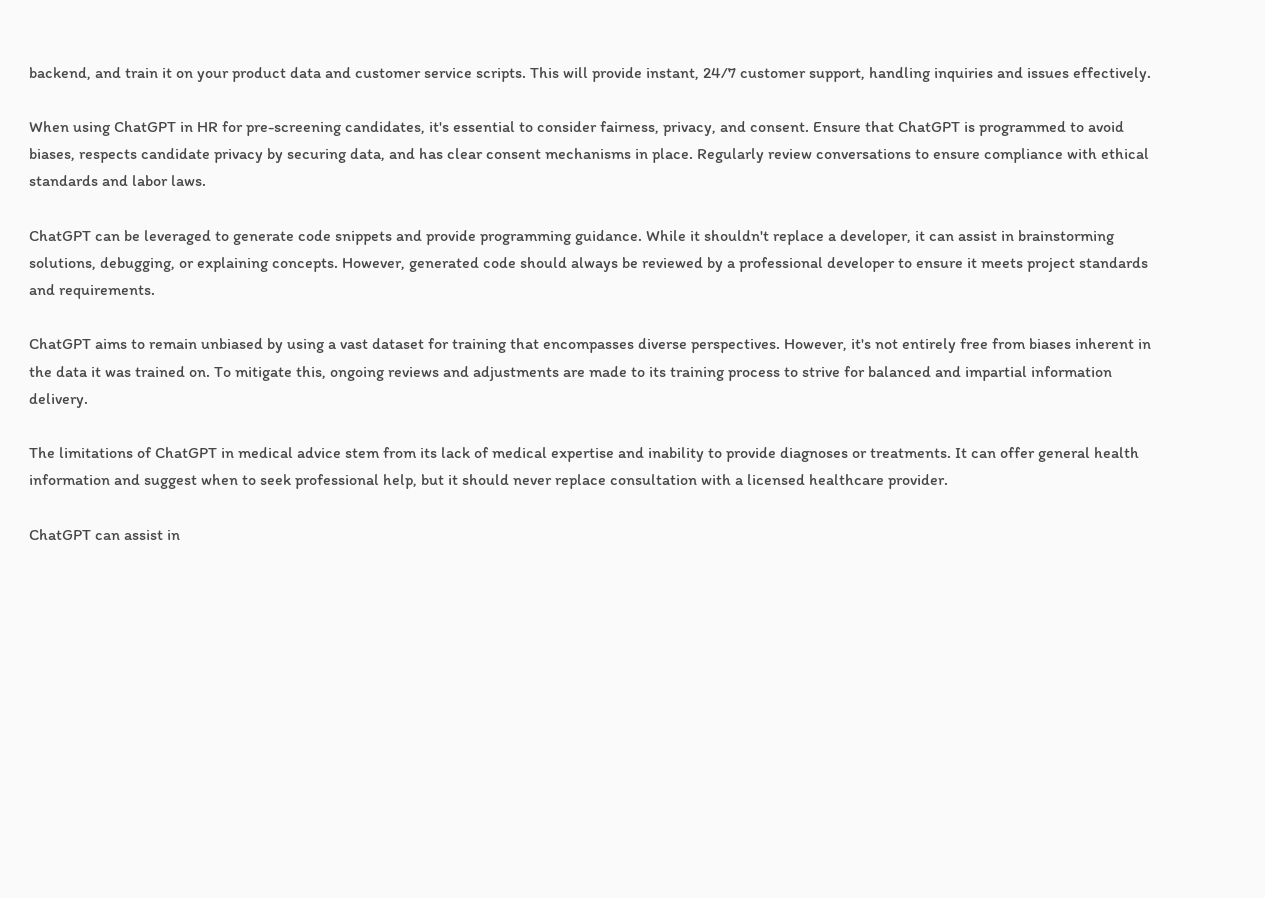backend, and train it on your product data and customer service scripts. This will provide instant, 24/7 customer support, handling inquiries and issues effectively.

When using ChatGPT in HR for pre-screening candidates, it's essential to consider fairness, privacy, and consent. Ensure that ChatGPT is programmed to avoid biases, respects candidate privacy by securing data, and has clear consent mechanisms in place. Regularly review conversations to ensure compliance with ethical standards and labor laws.

ChatGPT can be leveraged to generate code snippets and provide programming guidance. While it shouldn't replace a developer, it can assist in brainstorming solutions, debugging, or explaining concepts. However, generated code should always be reviewed by a professional developer to ensure it meets project standards and requirements.

ChatGPT aims to remain unbiased by using a vast dataset for training that encompasses diverse perspectives. However, it's not entirely free from biases inherent in the data it was trained on. To mitigate this, ongoing reviews and adjustments are made to its training process to strive for balanced and impartial information delivery.

The limitations of ChatGPT in medical advice stem from its lack of medical expertise and inability to provide diagnoses or treatments. It can offer general health information and suggest when to seek professional help, but it should never replace consultation with a licensed healthcare provider.

ChatGPT can assist in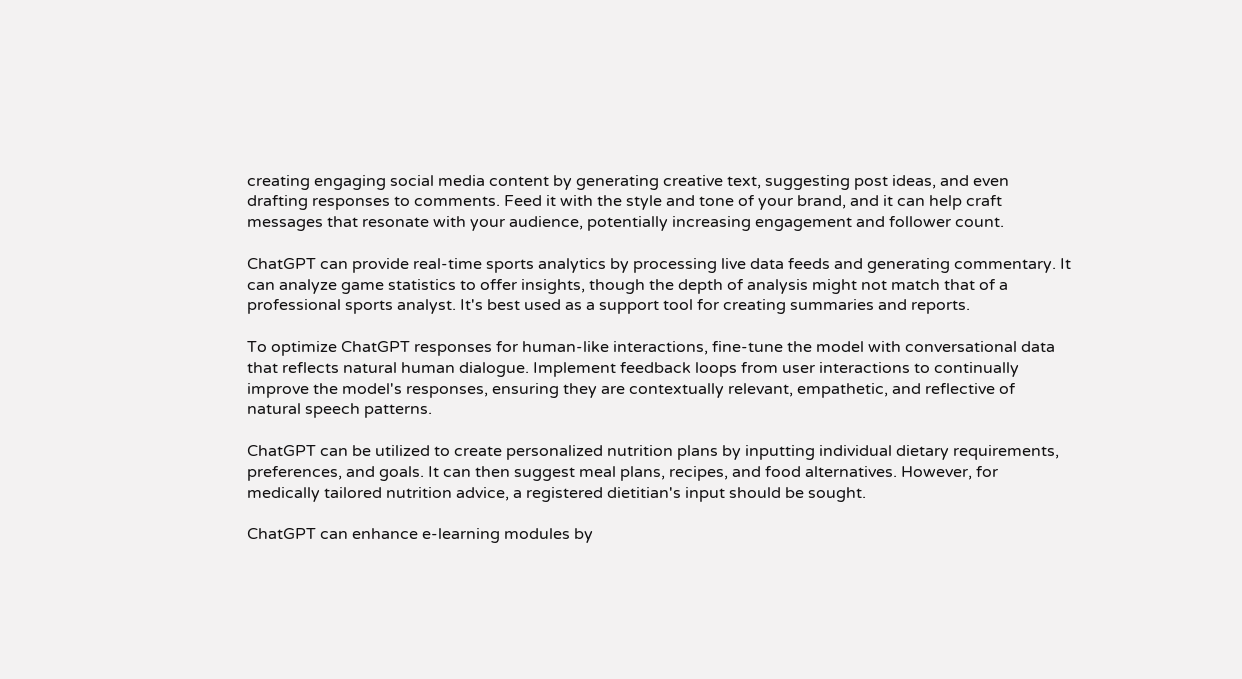creating engaging social media content by generating creative text, suggesting post ideas, and even drafting responses to comments. Feed it with the style and tone of your brand, and it can help craft messages that resonate with your audience, potentially increasing engagement and follower count.

ChatGPT can provide real-time sports analytics by processing live data feeds and generating commentary. It can analyze game statistics to offer insights, though the depth of analysis might not match that of a professional sports analyst. It's best used as a support tool for creating summaries and reports.

To optimize ChatGPT responses for human-like interactions, fine-tune the model with conversational data that reflects natural human dialogue. Implement feedback loops from user interactions to continually improve the model's responses, ensuring they are contextually relevant, empathetic, and reflective of natural speech patterns.

ChatGPT can be utilized to create personalized nutrition plans by inputting individual dietary requirements, preferences, and goals. It can then suggest meal plans, recipes, and food alternatives. However, for medically tailored nutrition advice, a registered dietitian's input should be sought.

ChatGPT can enhance e-learning modules by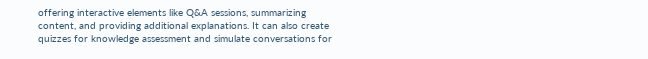offering interactive elements like Q&A sessions, summarizing content, and providing additional explanations. It can also create quizzes for knowledge assessment and simulate conversations for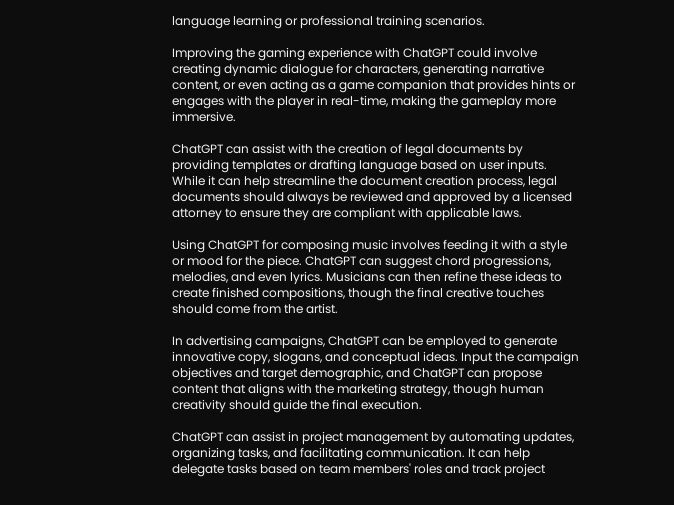language learning or professional training scenarios.

Improving the gaming experience with ChatGPT could involve creating dynamic dialogue for characters, generating narrative content, or even acting as a game companion that provides hints or engages with the player in real-time, making the gameplay more immersive.

ChatGPT can assist with the creation of legal documents by providing templates or drafting language based on user inputs. While it can help streamline the document creation process, legal documents should always be reviewed and approved by a licensed attorney to ensure they are compliant with applicable laws.

Using ChatGPT for composing music involves feeding it with a style or mood for the piece. ChatGPT can suggest chord progressions, melodies, and even lyrics. Musicians can then refine these ideas to create finished compositions, though the final creative touches should come from the artist.

In advertising campaigns, ChatGPT can be employed to generate innovative copy, slogans, and conceptual ideas. Input the campaign objectives and target demographic, and ChatGPT can propose content that aligns with the marketing strategy, though human creativity should guide the final execution.

ChatGPT can assist in project management by automating updates, organizing tasks, and facilitating communication. It can help delegate tasks based on team members' roles and track project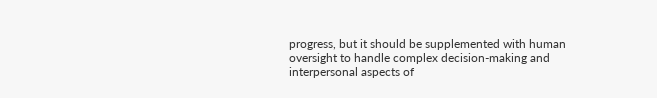progress, but it should be supplemented with human oversight to handle complex decision-making and interpersonal aspects of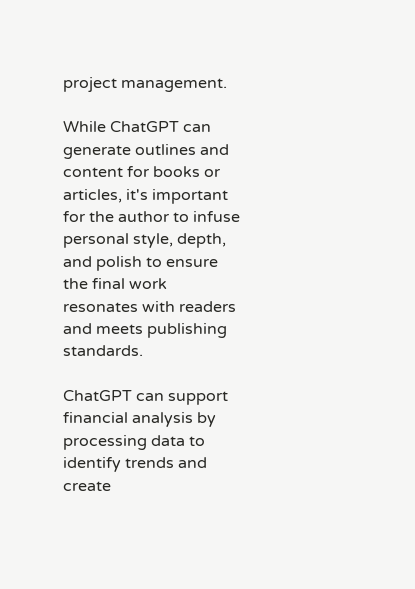project management.

While ChatGPT can generate outlines and content for books or articles, it's important for the author to infuse personal style, depth, and polish to ensure the final work resonates with readers and meets publishing standards.

ChatGPT can support financial analysis by processing data to identify trends and create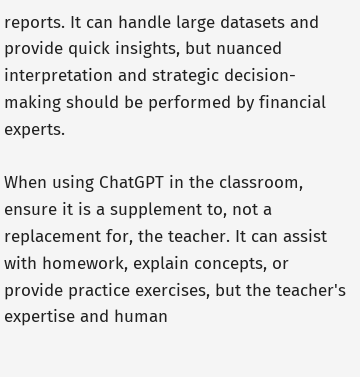reports. It can handle large datasets and provide quick insights, but nuanced interpretation and strategic decision-making should be performed by financial experts.

When using ChatGPT in the classroom, ensure it is a supplement to, not a replacement for, the teacher. It can assist with homework, explain concepts, or provide practice exercises, but the teacher's expertise and human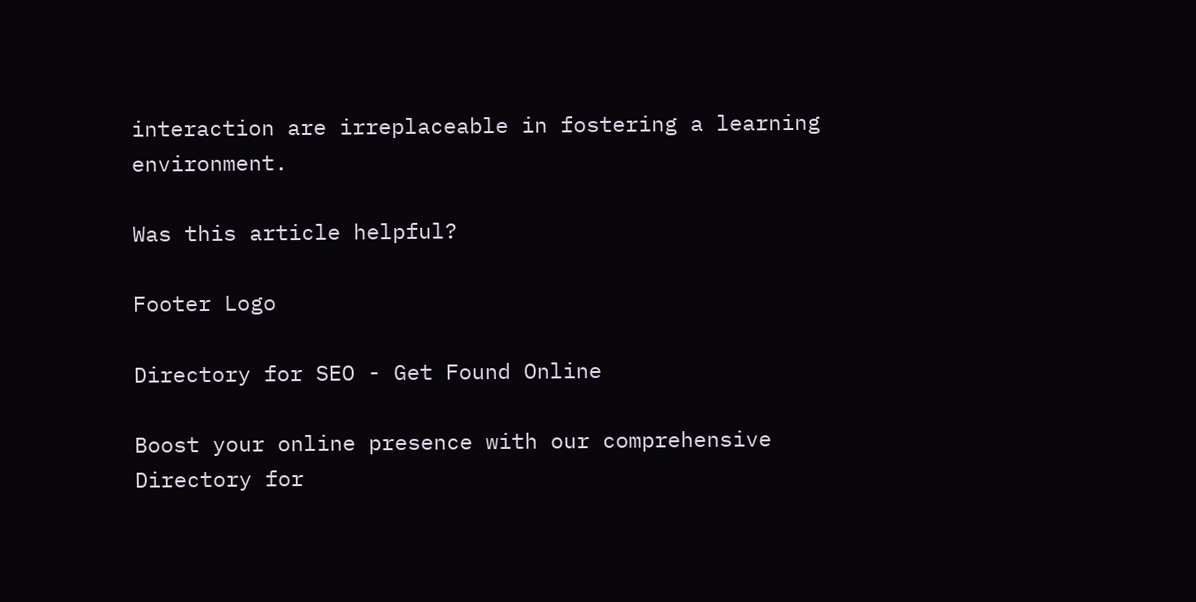interaction are irreplaceable in fostering a learning environment.

Was this article helpful?

Footer Logo

Directory for SEO - Get Found Online

Boost your online presence with our comprehensive Directory for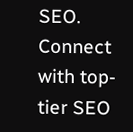SEO. Connect with top-tier SEO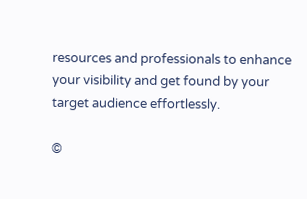resources and professionals to enhance your visibility and get found by your target audience effortlessly.

©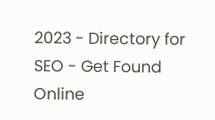2023 - Directory for SEO - Get Found Online